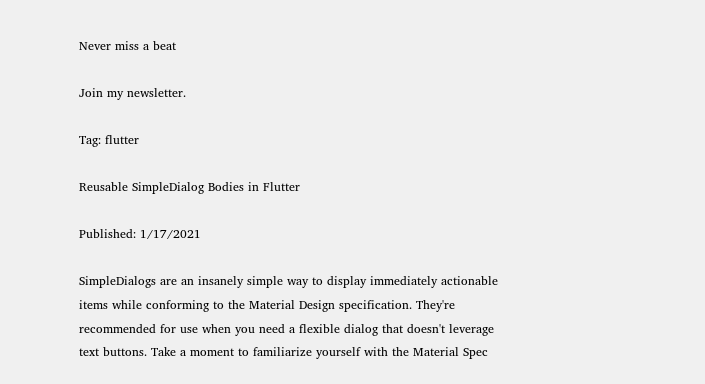Never miss a beat

Join my newsletter.

Tag: flutter

Reusable SimpleDialog Bodies in Flutter

Published: 1/17/2021

SimpleDialogs are an insanely simple way to display immediately actionable items while conforming to the Material Design specification. They're recommended for use when you need a flexible dialog that doesn't leverage text buttons. Take a moment to familiarize yourself with the Material Spec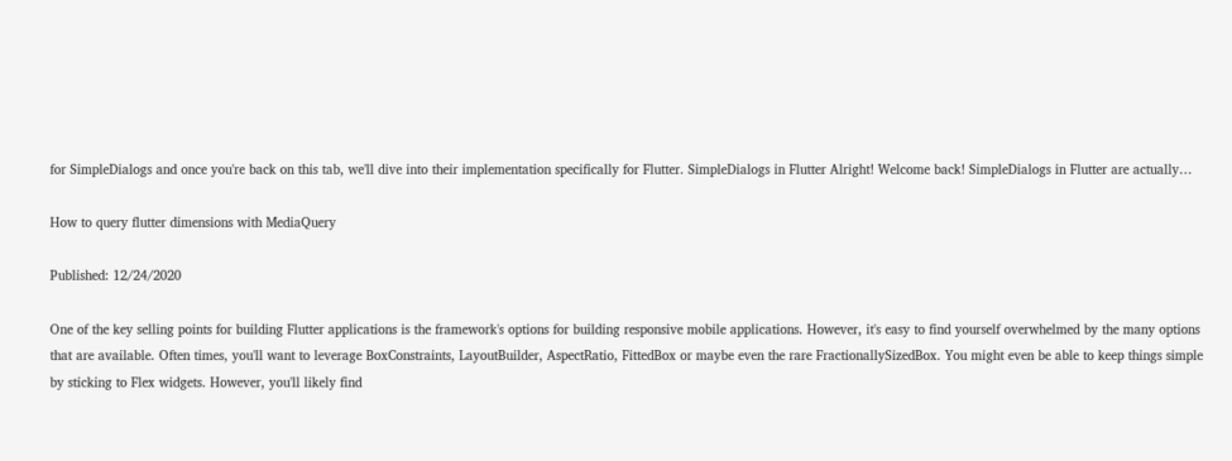for SimpleDialogs and once you're back on this tab, we'll dive into their implementation specifically for Flutter. SimpleDialogs in Flutter Alright! Welcome back! SimpleDialogs in Flutter are actually…

How to query flutter dimensions with MediaQuery

Published: 12/24/2020

One of the key selling points for building Flutter applications is the framework's options for building responsive mobile applications. However, it's easy to find yourself overwhelmed by the many options that are available. Often times, you'll want to leverage BoxConstraints, LayoutBuilder, AspectRatio, FittedBox or maybe even the rare FractionallySizedBox. You might even be able to keep things simple by sticking to Flex widgets. However, you'll likely find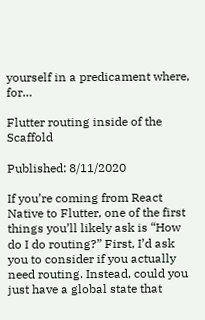yourself in a predicament where, for…

Flutter routing inside of the Scaffold

Published: 8/11/2020

If you’re coming from React Native to Flutter, one of the first things you’ll likely ask is “How do I do routing?” First, I’d ask you to consider if you actually need routing. Instead, could you just have a global state that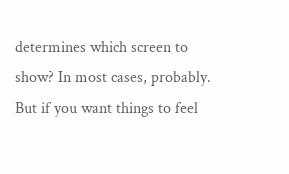determines which screen to show? In most cases, probably. But if you want things to feel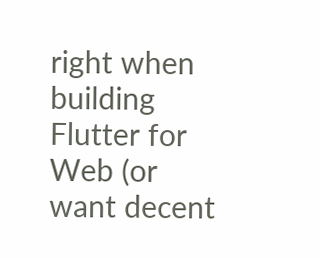right when building Flutter for Web (or want decent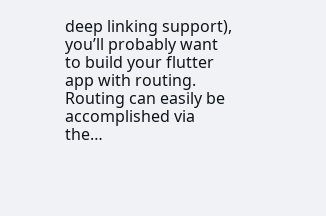deep linking support), you’ll probably want to build your flutter app with routing. Routing can easily be accomplished via the…